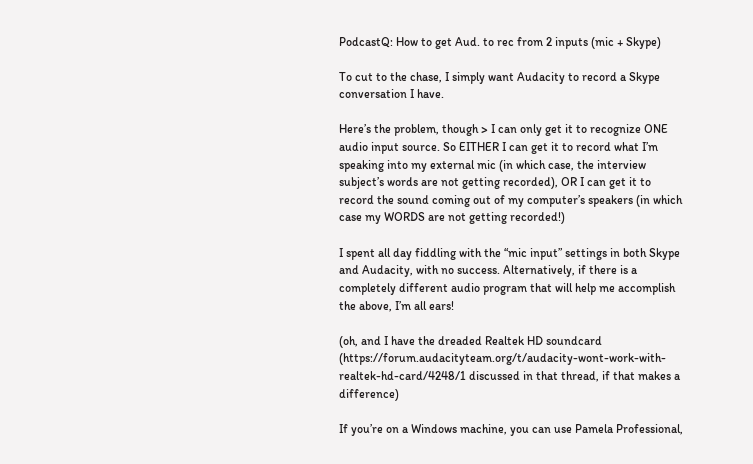PodcastQ: How to get Aud. to rec from 2 inputs (mic + Skype)

To cut to the chase, I simply want Audacity to record a Skype conversation I have.

Here’s the problem, though > I can only get it to recognize ONE audio input source. So EITHER I can get it to record what I’m speaking into my external mic (in which case, the interview subject’s words are not getting recorded), OR I can get it to record the sound coming out of my computer’s speakers (in which case my WORDS are not getting recorded!)

I spent all day fiddling with the “mic input” settings in both Skype and Audacity, with no success. Alternatively, if there is a completely different audio program that will help me accomplish the above, I’m all ears!

(oh, and I have the dreaded Realtek HD soundcard (https://forum.audacityteam.org/t/audacity-wont-work-with-realtek-hd-card/4248/1 discussed in that thread, if that makes a difference)

If you’re on a Windows machine, you can use Pamela Professional,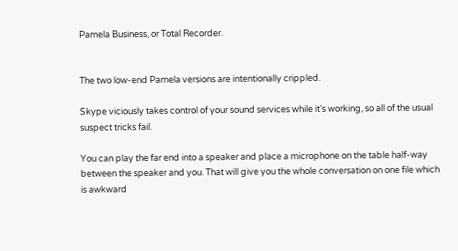Pamela Business, or Total Recorder.


The two low-end Pamela versions are intentionally crippled.

Skype viciously takes control of your sound services while it’s working, so all of the usual suspect tricks fail.

You can play the far end into a speaker and place a microphone on the table half-way between the speaker and you. That will give you the whole conversation on one file which is awkward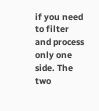if you need to filter and process only one side. The two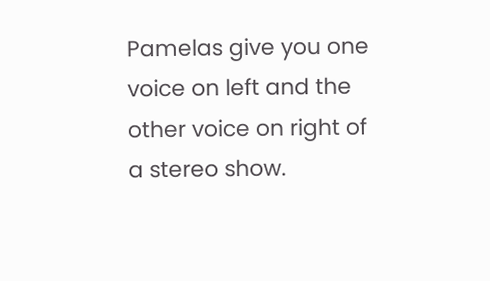Pamelas give you one voice on left and the other voice on right of a stereo show.